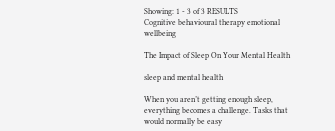Showing: 1 - 3 of 3 RESULTS
Cognitive behavioural therapy emotional wellbeing

The Impact of Sleep On Your Mental Health

sleep and mental health

When you aren’t getting enough sleep, everything becomes a challenge. Tasks that would normally be easy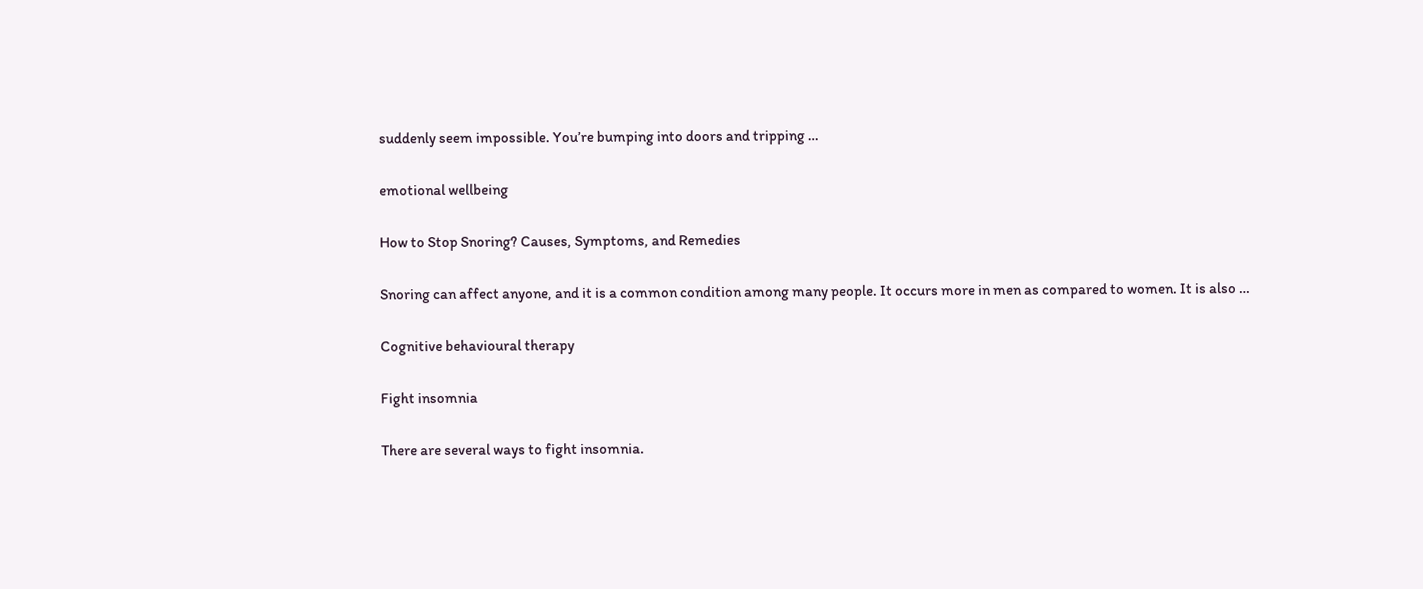suddenly seem impossible. You’re bumping into doors and tripping …

emotional wellbeing

How to Stop Snoring? Causes, Symptoms, and Remedies

Snoring can affect anyone, and it is a common condition among many people. It occurs more in men as compared to women. It is also …

Cognitive behavioural therapy

Fight insomnia

There are several ways to fight insomnia.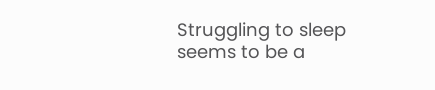Struggling to sleep seems to be a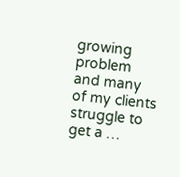growing problem and many of my clients struggle to get a …